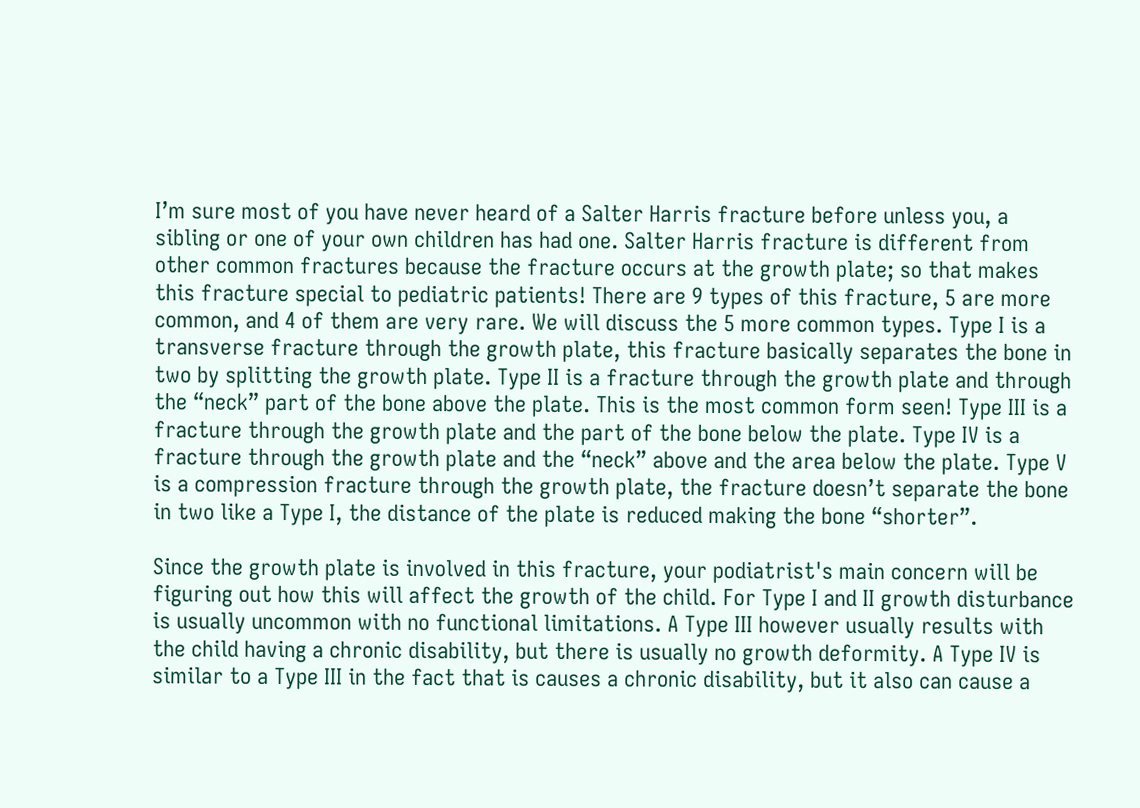I’m sure most of you have never heard of a Salter Harris fracture before unless you, a sibling or one of your own children has had one. Salter Harris fracture is different from other common fractures because the fracture occurs at the growth plate; so that makes this fracture special to pediatric patients! There are 9 types of this fracture, 5 are more common, and 4 of them are very rare. We will discuss the 5 more common types. Type I is a transverse fracture through the growth plate, this fracture basically separates the bone in two by splitting the growth plate. Type II is a fracture through the growth plate and through the “neck” part of the bone above the plate. This is the most common form seen! Type III is a fracture through the growth plate and the part of the bone below the plate. Type IV is a fracture through the growth plate and the “neck” above and the area below the plate. Type V is a compression fracture through the growth plate, the fracture doesn’t separate the bone in two like a Type I, the distance of the plate is reduced making the bone “shorter”.

Since the growth plate is involved in this fracture, your podiatrist's main concern will be figuring out how this will affect the growth of the child. For Type I and II growth disturbance is usually uncommon with no functional limitations. A Type III however usually results with the child having a chronic disability, but there is usually no growth deformity. A Type IV is similar to a Type III in the fact that is causes a chronic disability, but it also can cause a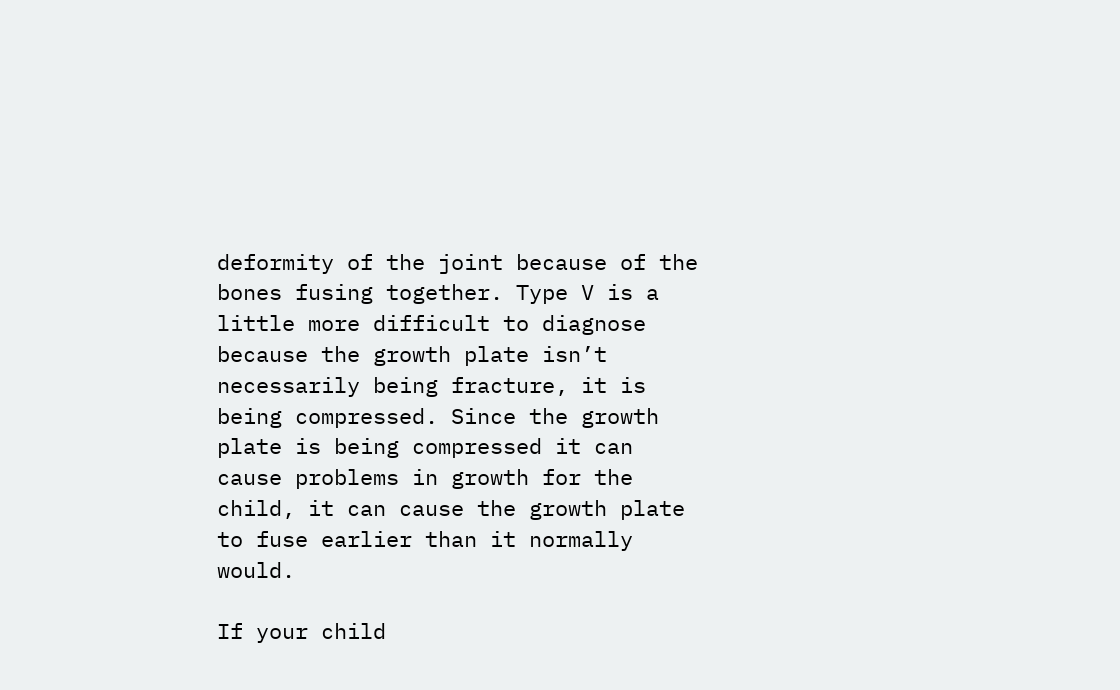deformity of the joint because of the bones fusing together. Type V is a little more difficult to diagnose because the growth plate isn’t necessarily being fracture, it is being compressed. Since the growth plate is being compressed it can cause problems in growth for the child, it can cause the growth plate to fuse earlier than it normally would.

If your child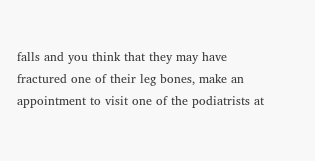falls and you think that they may have fractured one of their leg bones, make an appointment to visit one of the podiatrists at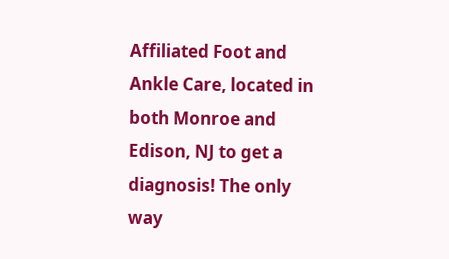Affiliated Foot and Ankle Care, located in both Monroe and Edison, NJ to get a diagnosis! The only way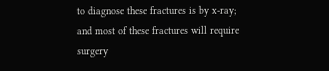to diagnose these fractures is by x-ray; and most of these fractures will require surgery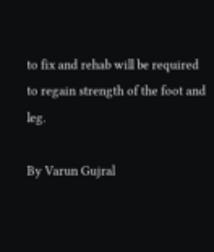to fix and rehab will be required to regain strength of the foot and leg.

By Varun Gujral